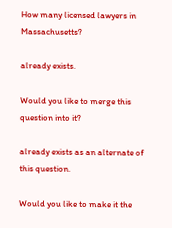How many licensed lawyers in Massachusetts?

already exists.

Would you like to merge this question into it?

already exists as an alternate of this question.

Would you like to make it the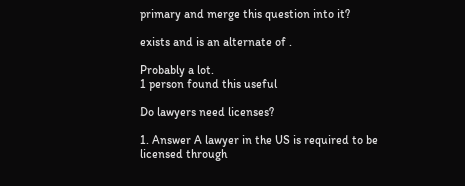primary and merge this question into it?

exists and is an alternate of .

Probably a lot.
1 person found this useful

Do lawyers need licenses?

1. Answer A lawyer in the US is required to be licensed through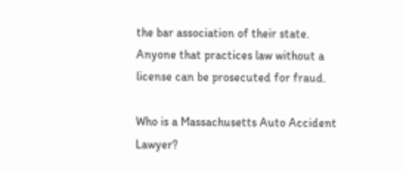the bar association of their state. Anyone that practices law without a license can be prosecuted for fraud.

Who is a Massachusetts Auto Accident Lawyer?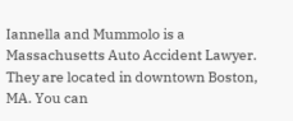Iannella and Mummolo is a Massachusetts Auto Accident Lawyer. They are located in downtown Boston, MA. You can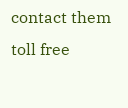contact them toll free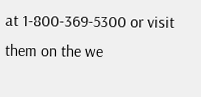at 1-800-369-5300 or visit them on the we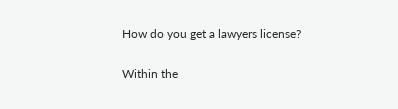How do you get a lawyers license?

Within the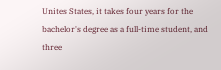Unites States, it takes four years for the bachelor's degree as a full-time student, and three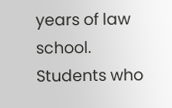years of law school. Students who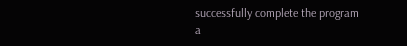successfully complete the program a